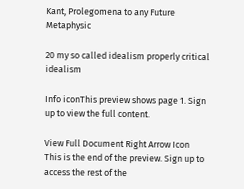Kant, Prolegomena to any Future Metaphysic

20 my so called idealism properly critical idealism

Info iconThis preview shows page 1. Sign up to view the full content.

View Full Document Right Arrow Icon
This is the end of the preview. Sign up to access the rest of the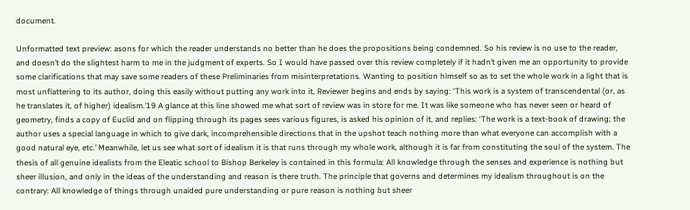document.

Unformatted text preview: asons for which the reader understands no better than he does the propositions being condemned. So his review is no use to the reader, and doesn’t do the slightest harm to me in the judgment of experts. So I would have passed over this review completely if it hadn’t given me an opportunity to provide some clarifications that may save some readers of these Preliminaries from misinterpretations. Wanting to position himself so as to set the whole work in a light that is most unflattering to its author, doing this easily without putting any work into it, Reviewer begins and ends by saying: ‘This work is a system of transcendental (or, as he translates it, of higher) idealism.’19 A glance at this line showed me what sort of review was in store for me. It was like someone who has never seen or heard of geometry, finds a copy of Euclid and on flipping through its pages sees various figures, is asked his opinion of it, and replies: ‘The work is a text-book of drawing; the author uses a special language in which to give dark, incomprehensible directions that in the upshot teach nothing more than what everyone can accomplish with a good natural eye, etc.’ Meanwhile, let us see what sort of idealism it is that runs through my whole work, although it is far from constituting the soul of the system. The thesis of all genuine idealists from the Eleatic school to Bishop Berkeley is contained in this formula: All knowledge through the senses and experience is nothing but sheer illusion, and only in the ideas of the understanding and reason is there truth. The principle that governs and determines my idealism throughout is on the contrary: All knowledge of things through unaided pure understanding or pure reason is nothing but sheer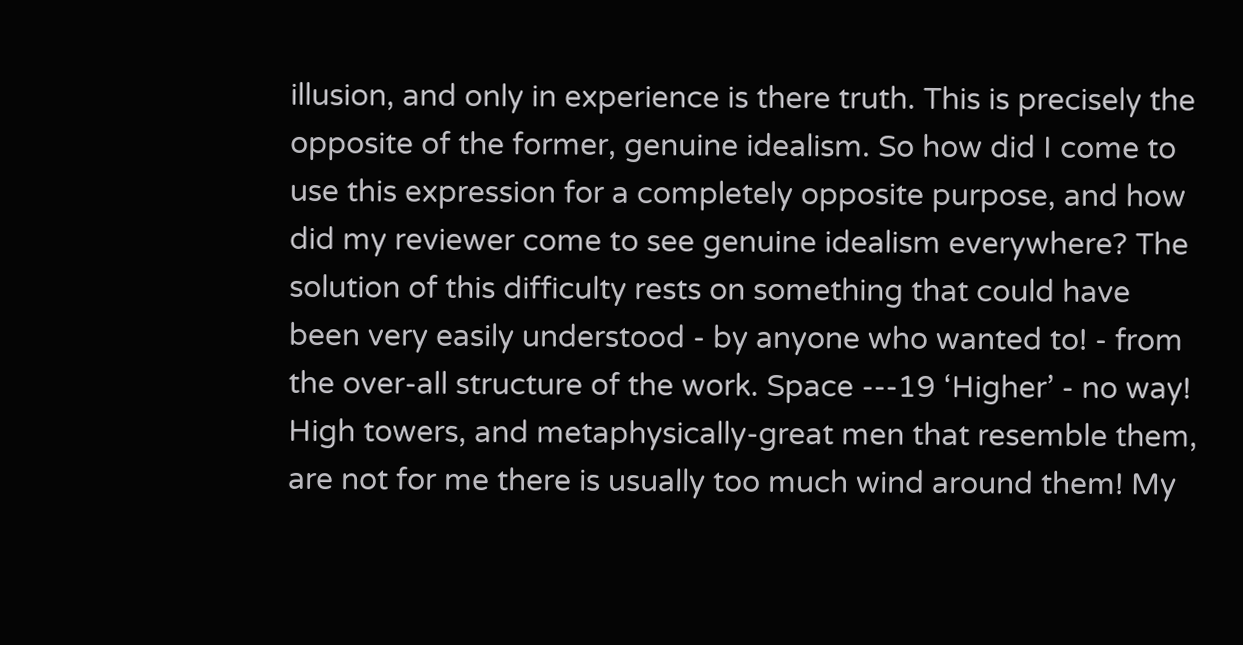illusion, and only in experience is there truth. This is precisely the opposite of the former, genuine idealism. So how did I come to use this expression for a completely opposite purpose, and how did my reviewer come to see genuine idealism everywhere? The solution of this difficulty rests on something that could have been very easily understood - by anyone who wanted to! - from the over-all structure of the work. Space ---19 ‘Higher’ - no way! High towers, and metaphysically-great men that resemble them, are not for me there is usually too much wind around them! My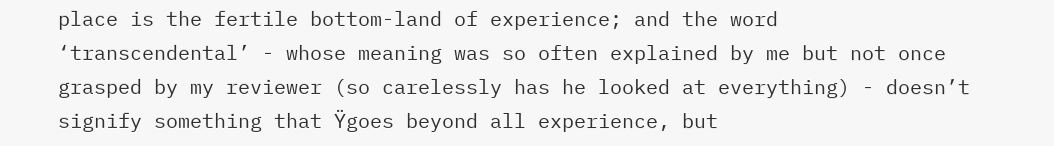place is the fertile bottom-land of experience; and the word ‘transcendental’ - whose meaning was so often explained by me but not once grasped by my reviewer (so carelessly has he looked at everything) - doesn’t signify something that Ÿgoes beyond all experience, but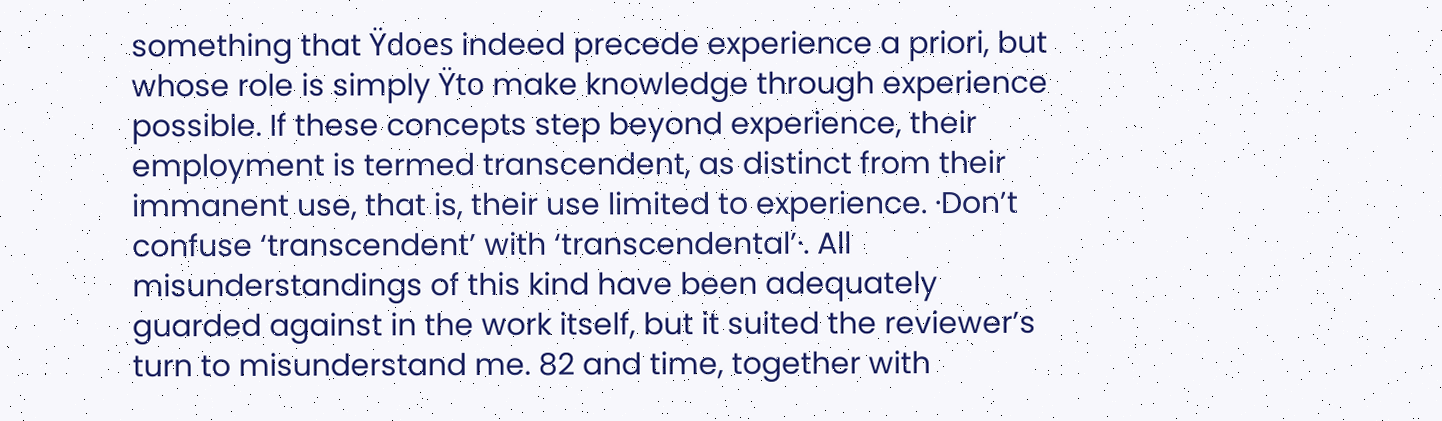something that Ÿdoes indeed precede experience a priori, but whose role is simply Ÿto make knowledge through experience possible. If these concepts step beyond experience, their employment is termed transcendent, as distinct from their immanent use, that is, their use limited to experience. ·Don’t confuse ‘transcendent’ with ‘transcendental’·. All misunderstandings of this kind have been adequately guarded against in the work itself, but it suited the reviewer’s turn to misunderstand me. 82 and time, together with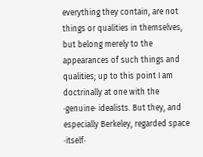everything they contain, are not things or qualities in themselves, but belong merely to the appearances of such things and qualities; up to this point I am doctrinally at one with the ·genuine· idealists. But they, and especially Berkeley, regarded space ·itself·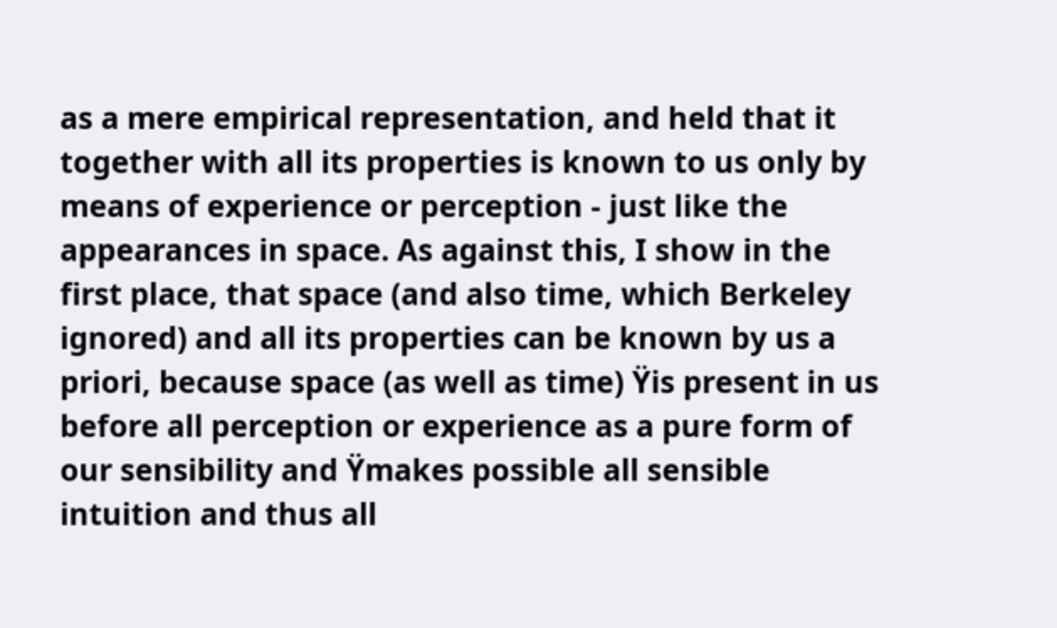as a mere empirical representation, and held that it together with all its properties is known to us only by means of experience or perception - just like the appearances in space. As against this, I show in the first place, that space (and also time, which Berkeley ignored) and all its properties can be known by us a priori, because space (as well as time) Ÿis present in us before all perception or experience as a pure form of our sensibility and Ÿmakes possible all sensible intuition and thus all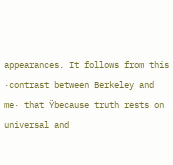appearances. It follows from this ·contrast between Berkeley and me· that Ÿbecause truth rests on universal and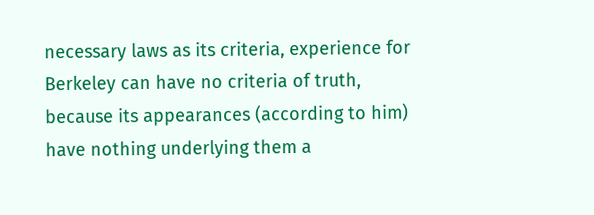necessary laws as its criteria, experience for Berkeley can have no criteria of truth, because its appearances (according to him) have nothing underlying them a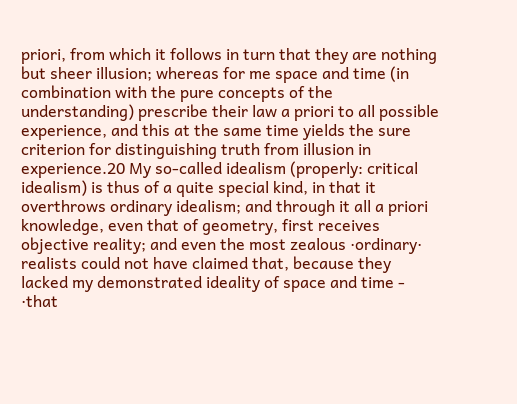priori, from which it follows in turn that they are nothing but sheer illusion; whereas for me space and time (in combination with the pure concepts of the understanding) prescribe their law a priori to all possible experience, and this at the same time yields the sure criterion for distinguishing truth from illusion in experience.20 My so-called idealism (properly: critical idealism) is thus of a quite special kind, in that it overthrows ordinary idealism; and through it all a priori knowledge, even that of geometry, first receives objective reality; and even the most zealous ·ordinary· realists could not have claimed that, because they lacked my demonstrated ideality of space and time - ·that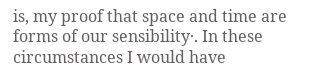is, my proof that space and time are forms of our sensibility·. In these circumstances I would have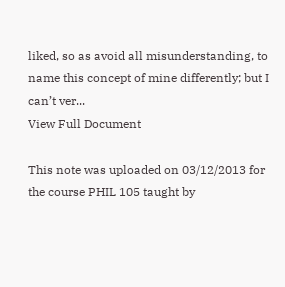liked, so as avoid all misunderstanding, to name this concept of mine differently; but I can’t ver...
View Full Document

This note was uploaded on 03/12/2013 for the course PHIL 105 taught by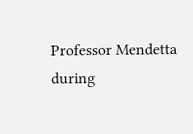Professor Mendetta during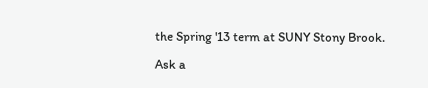the Spring '13 term at SUNY Stony Brook.

Ask a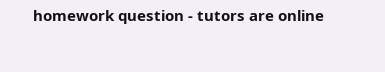homework question - tutors are online